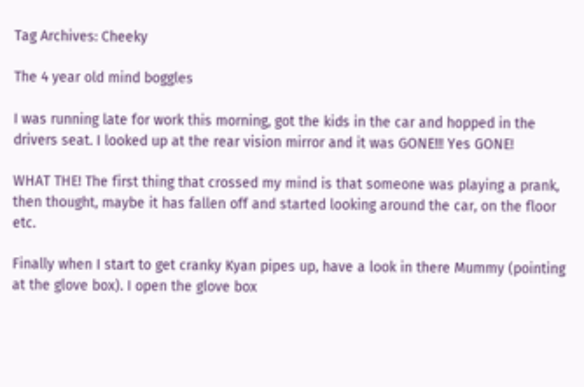Tag Archives: Cheeky

The 4 year old mind boggles

I was running late for work this morning, got the kids in the car and hopped in the drivers seat. I looked up at the rear vision mirror and it was GONE!!! Yes GONE!

WHAT THE! The first thing that crossed my mind is that someone was playing a prank, then thought, maybe it has fallen off and started looking around the car, on the floor etc.

Finally when I start to get cranky Kyan pipes up, have a look in there Mummy (pointing at the glove box). I open the glove box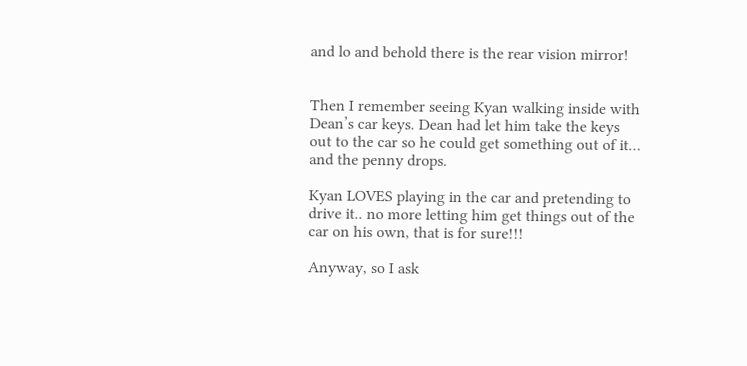and lo and behold there is the rear vision mirror!


Then I remember seeing Kyan walking inside with Dean’s car keys. Dean had let him take the keys out to the car so he could get something out of it… and the penny drops.

Kyan LOVES playing in the car and pretending to drive it.. no more letting him get things out of the car on his own, that is for sure!!!

Anyway, so I ask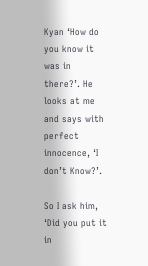Kyan ‘How do you know it was in there?’. He looks at me and says with perfect innocence, ‘I don’t Know?’.

So I ask him, ‘Did you put it in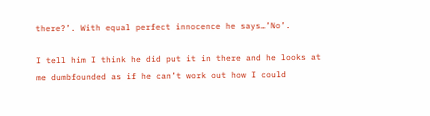there?’. With equal perfect innocence he says…’No’.

I tell him I think he did put it in there and he looks at me dumbfounded as if he can’t work out how I could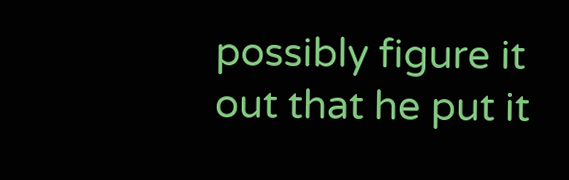possibly figure it out that he put it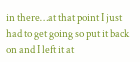in there…at that point I just had to get going so put it back on and I left it at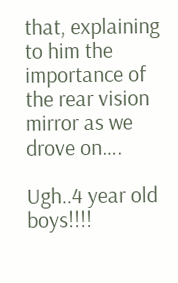that, explaining to him the importance of the rear vision mirror as we drove on….

Ugh..4 year old boys!!!!